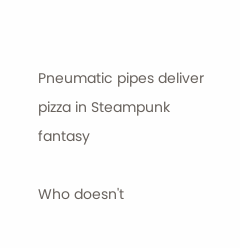Pneumatic pipes deliver pizza in Steampunk fantasy

Who doesn't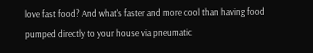love fast food? And what's faster and more cool than having food pumped directly to your house via pneumatic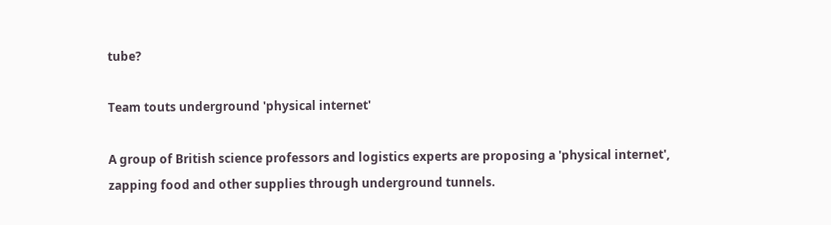tube?

Team touts underground 'physical internet'

A group of British science professors and logistics experts are proposing a 'physical internet', zapping food and other supplies through underground tunnels.